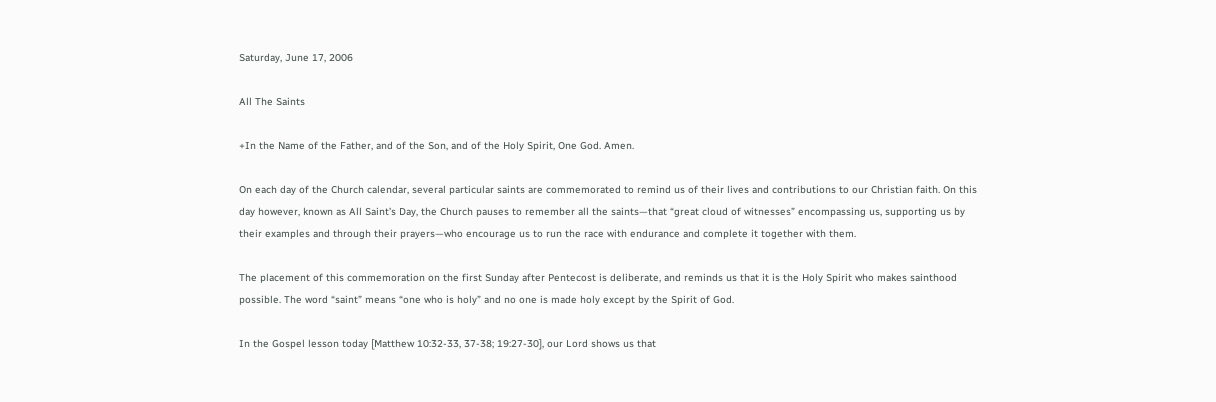Saturday, June 17, 2006

All The Saints

+In the Name of the Father, and of the Son, and of the Holy Spirit, One God. Amen.

On each day of the Church calendar, several particular saints are commemorated to remind us of their lives and contributions to our Christian faith. On this day however, known as All Saint’s Day, the Church pauses to remember all the saints—that “great cloud of witnesses” encompassing us, supporting us by their examples and through their prayers—who encourage us to run the race with endurance and complete it together with them.

The placement of this commemoration on the first Sunday after Pentecost is deliberate, and reminds us that it is the Holy Spirit who makes sainthood possible. The word “saint” means “one who is holy” and no one is made holy except by the Spirit of God.

In the Gospel lesson today [Matthew 10:32-33, 37-38; 19:27-30], our Lord shows us that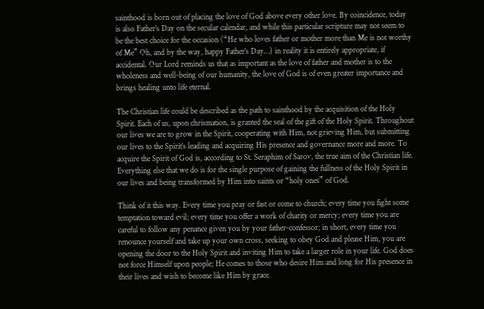sainthood is born out of placing the love of God above every other love. By coincidence, today is also Father’s Day on the secular calendar, and while this particular scripture may not seem to be the best choice for the occasion (“He who loves father or mother more than Me is not worthy of Me” Oh, and by the way, happy Father’s Day…) in reality it is entirely appropriate, if accidental. Our Lord reminds us that as important as the love of father and mother is to the wholeness and well-being of our humanity, the love of God is of even greater importance and brings healing unto life eternal.

The Christian life could be described as the path to sainthood by the acquisition of the Holy Spirit. Each of us, upon chrismation, is granted the seal of the gift of the Holy Spirit. Throughout our lives we are to grow in the Spirit, cooperating with Him, not grieving Him, but submitting our lives to the Spirit’s leading and acquiring His presence and governance more and more. To acquire the Spirit of God is, according to St. Seraphim of Sarov, the true aim of the Christian life. Everything else that we do is for the single purpose of gaining the fullness of the Holy Spirit in our lives and being transformed by Him into saints or “holy ones” of God.

Think of it this way. Every time you pray or fast or come to church; every time you fight some temptation toward evil; every time you offer a work of charity or mercy; every time you are careful to follow any penance given you by your father-confessor; in short, every time you renounce yourself and take up your own cross, seeking to obey God and please Him, you are opening the door to the Holy Spirit and inviting Him to take a larger role in your life. God does not force Himself upon people; He comes to those who desire Him and long for His presence in their lives and wish to become like Him by grace.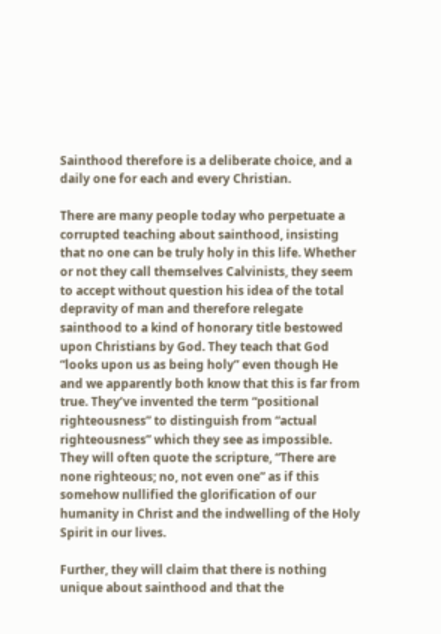Sainthood therefore is a deliberate choice, and a daily one for each and every Christian.

There are many people today who perpetuate a corrupted teaching about sainthood, insisting that no one can be truly holy in this life. Whether or not they call themselves Calvinists, they seem to accept without question his idea of the total depravity of man and therefore relegate sainthood to a kind of honorary title bestowed upon Christians by God. They teach that God “looks upon us as being holy” even though He and we apparently both know that this is far from true. They’ve invented the term “positional righteousness” to distinguish from “actual righteousness” which they see as impossible. They will often quote the scripture, “There are none righteous; no, not even one” as if this somehow nullified the glorification of our humanity in Christ and the indwelling of the Holy Spirit in our lives.

Further, they will claim that there is nothing unique about sainthood and that the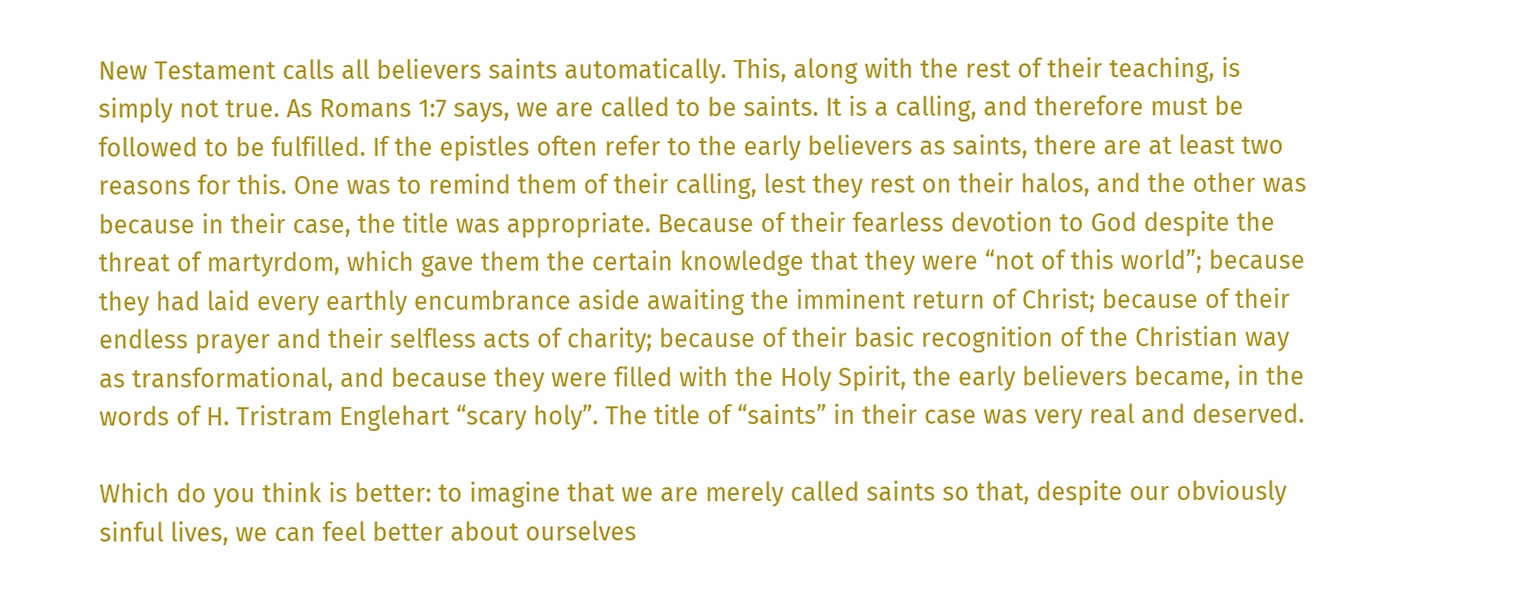New Testament calls all believers saints automatically. This, along with the rest of their teaching, is simply not true. As Romans 1:7 says, we are called to be saints. It is a calling, and therefore must be followed to be fulfilled. If the epistles often refer to the early believers as saints, there are at least two reasons for this. One was to remind them of their calling, lest they rest on their halos, and the other was because in their case, the title was appropriate. Because of their fearless devotion to God despite the threat of martyrdom, which gave them the certain knowledge that they were “not of this world”; because they had laid every earthly encumbrance aside awaiting the imminent return of Christ; because of their endless prayer and their selfless acts of charity; because of their basic recognition of the Christian way as transformational, and because they were filled with the Holy Spirit, the early believers became, in the words of H. Tristram Englehart “scary holy”. The title of “saints” in their case was very real and deserved.

Which do you think is better: to imagine that we are merely called saints so that, despite our obviously sinful lives, we can feel better about ourselves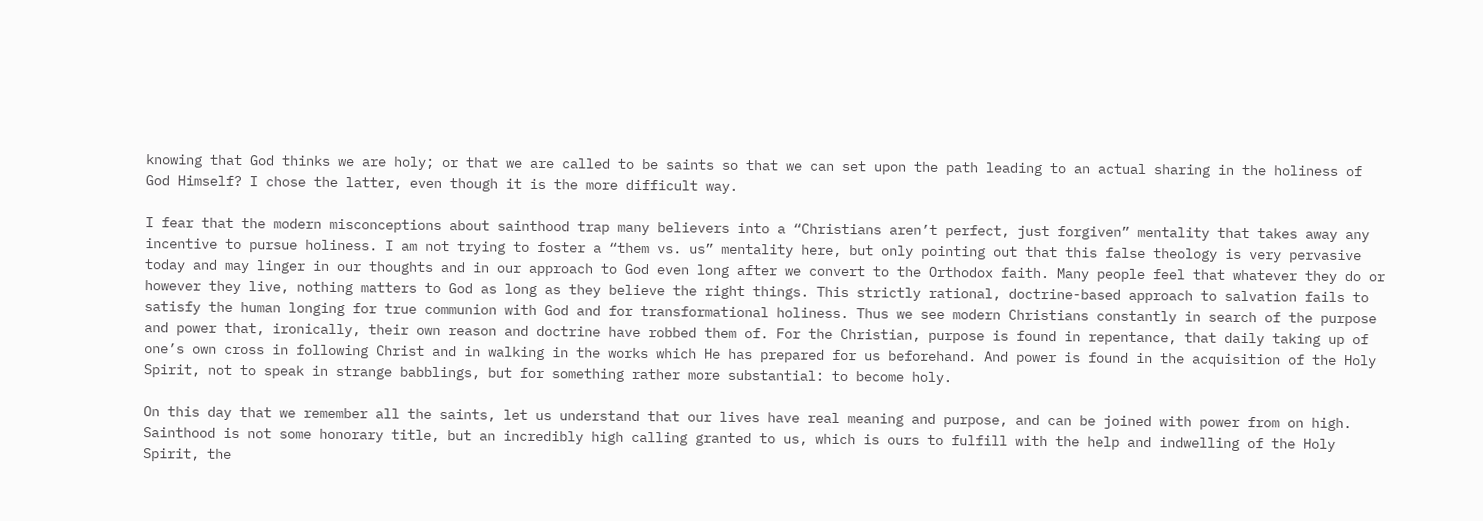knowing that God thinks we are holy; or that we are called to be saints so that we can set upon the path leading to an actual sharing in the holiness of God Himself? I chose the latter, even though it is the more difficult way.

I fear that the modern misconceptions about sainthood trap many believers into a “Christians aren’t perfect, just forgiven” mentality that takes away any incentive to pursue holiness. I am not trying to foster a “them vs. us” mentality here, but only pointing out that this false theology is very pervasive today and may linger in our thoughts and in our approach to God even long after we convert to the Orthodox faith. Many people feel that whatever they do or however they live, nothing matters to God as long as they believe the right things. This strictly rational, doctrine-based approach to salvation fails to satisfy the human longing for true communion with God and for transformational holiness. Thus we see modern Christians constantly in search of the purpose and power that, ironically, their own reason and doctrine have robbed them of. For the Christian, purpose is found in repentance, that daily taking up of one’s own cross in following Christ and in walking in the works which He has prepared for us beforehand. And power is found in the acquisition of the Holy Spirit, not to speak in strange babblings, but for something rather more substantial: to become holy.

On this day that we remember all the saints, let us understand that our lives have real meaning and purpose, and can be joined with power from on high. Sainthood is not some honorary title, but an incredibly high calling granted to us, which is ours to fulfill with the help and indwelling of the Holy Spirit, the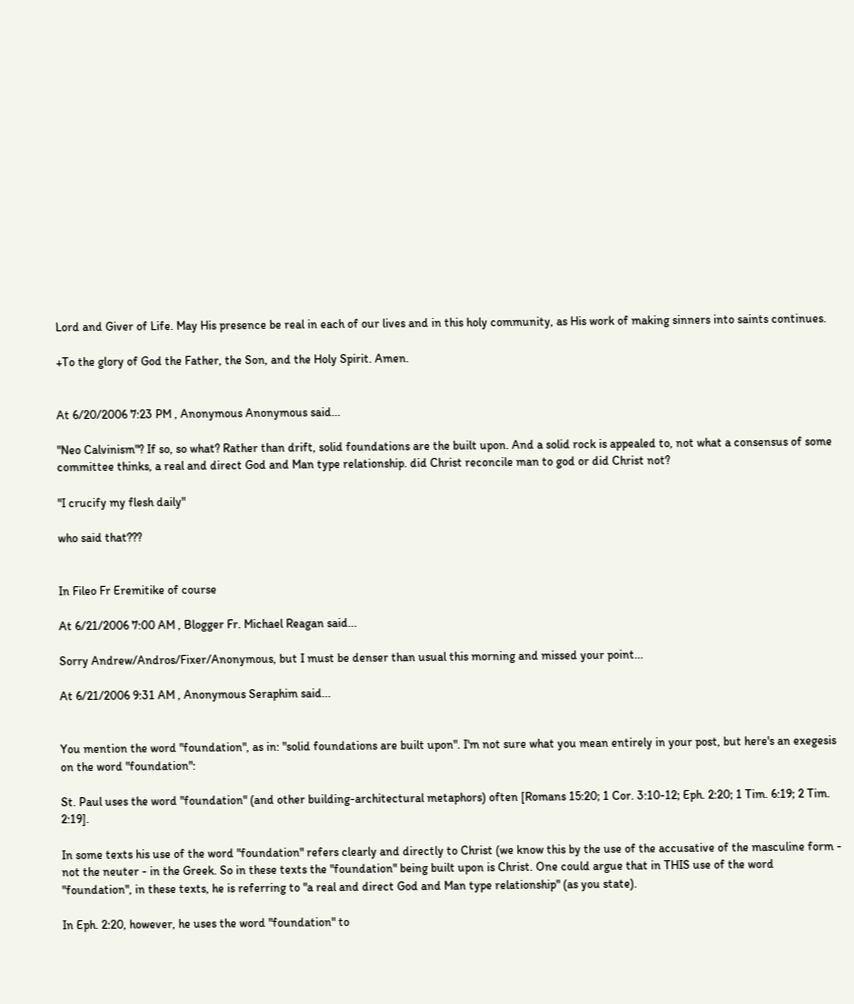Lord and Giver of Life. May His presence be real in each of our lives and in this holy community, as His work of making sinners into saints continues.

+To the glory of God the Father, the Son, and the Holy Spirit. Amen.


At 6/20/2006 7:23 PM , Anonymous Anonymous said...

"Neo Calvinism"? If so, so what? Rather than drift, solid foundations are the built upon. And a solid rock is appealed to, not what a consensus of some committee thinks, a real and direct God and Man type relationship. did Christ reconcile man to god or did Christ not?

"I crucify my flesh daily"

who said that???


In Fileo Fr Eremitike of course

At 6/21/2006 7:00 AM , Blogger Fr. Michael Reagan said...

Sorry Andrew/Andros/Fixer/Anonymous, but I must be denser than usual this morning and missed your point...

At 6/21/2006 9:31 AM , Anonymous Seraphim said...


You mention the word "foundation", as in: "solid foundations are built upon". I'm not sure what you mean entirely in your post, but here's an exegesis on the word "foundation":

St. Paul uses the word "foundation" (and other building-architectural metaphors) often [Romans 15:20; 1 Cor. 3:10-12; Eph. 2:20; 1 Tim. 6:19; 2 Tim. 2:19].

In some texts his use of the word "foundation" refers clearly and directly to Christ (we know this by the use of the accusative of the masculine form - not the neuter - in the Greek. So in these texts the "foundation" being built upon is Christ. One could argue that in THIS use of the word "foundation", in these texts, he is referring to "a real and direct God and Man type relationship" (as you state).

In Eph. 2:20, however, he uses the word "foundation" to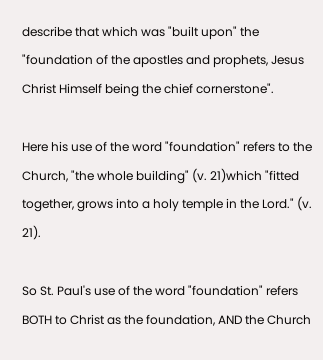describe that which was "built upon" the "foundation of the apostles and prophets, Jesus Christ Himself being the chief cornerstone".

Here his use of the word "foundation" refers to the Church, "the whole building" (v. 21)which "fitted together, grows into a holy temple in the Lord." (v. 21).

So St. Paul's use of the word "foundation" refers BOTH to Christ as the foundation, AND the Church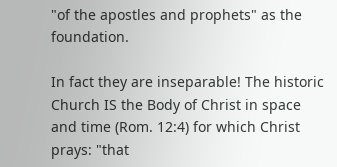"of the apostles and prophets" as the foundation.

In fact they are inseparable! The historic Church IS the Body of Christ in space and time (Rom. 12:4) for which Christ prays: "that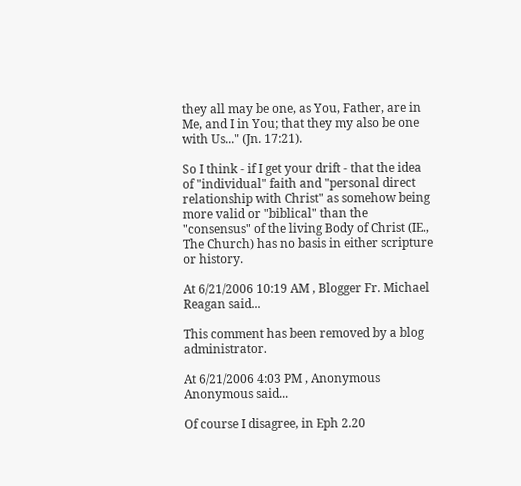they all may be one, as You, Father, are in Me, and I in You; that they my also be one with Us..." (Jn. 17:21).

So I think - if I get your drift - that the idea of "individual" faith and "personal direct relationship with Christ" as somehow being more valid or "biblical" than the "consensus" of the living Body of Christ (IE., The Church) has no basis in either scripture or history.

At 6/21/2006 10:19 AM , Blogger Fr. Michael Reagan said...

This comment has been removed by a blog administrator.

At 6/21/2006 4:03 PM , Anonymous Anonymous said...

Of course I disagree, in Eph 2.20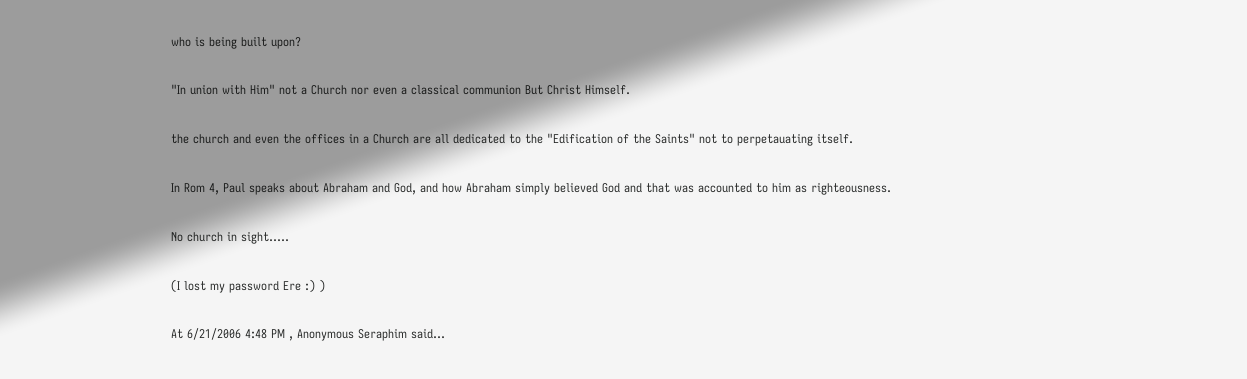who is being built upon?

"In union with Him" not a Church nor even a classical communion But Christ Himself.

the church and even the offices in a Church are all dedicated to the "Edification of the Saints" not to perpetauating itself.

In Rom 4, Paul speaks about Abraham and God, and how Abraham simply believed God and that was accounted to him as righteousness.

No church in sight.....

(I lost my password Ere :) )

At 6/21/2006 4:48 PM , Anonymous Seraphim said...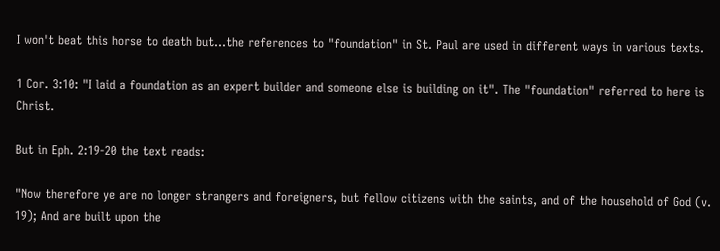I won't beat this horse to death but...the references to "foundation" in St. Paul are used in different ways in various texts.

1 Cor. 3:10: "I laid a foundation as an expert builder and someone else is building on it". The "foundation" referred to here is Christ.

But in Eph. 2:19-20 the text reads:

"Now therefore ye are no longer strangers and foreigners, but fellow citizens with the saints, and of the household of God (v. 19); And are built upon the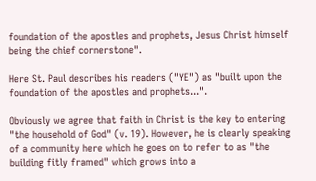foundation of the apostles and prophets, Jesus Christ himself being the chief cornerstone".

Here St. Paul describes his readers ("YE") as "built upon the foundation of the apostles and prophets...".

Obviously we agree that faith in Christ is the key to entering "the household of God" (v. 19). However, he is clearly speaking of a community here which he goes on to refer to as "the building fitly framed" which grows into a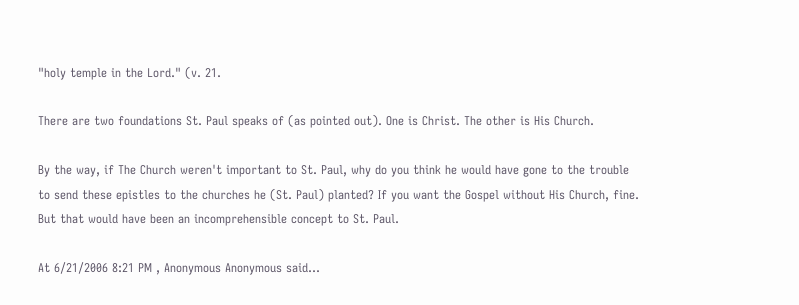"holy temple in the Lord." (v. 21.

There are two foundations St. Paul speaks of (as pointed out). One is Christ. The other is His Church.

By the way, if The Church weren't important to St. Paul, why do you think he would have gone to the trouble to send these epistles to the churches he (St. Paul) planted? If you want the Gospel without His Church, fine. But that would have been an incomprehensible concept to St. Paul.

At 6/21/2006 8:21 PM , Anonymous Anonymous said...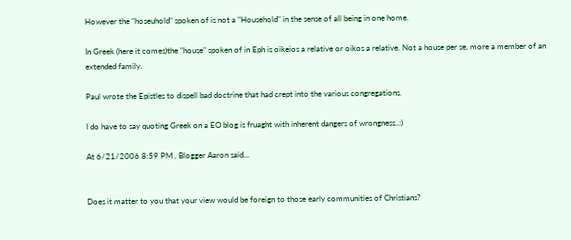However the "hoseuhold" spoken of is not a "Household" in the sense of all being in one home.

In Greek (here it comes)the "house" spoken of in Eph is oikeios a relative or oikos a relative. Not a house per se, more a member of an extended family.

Paul wrote the Epistles to dispell bad doctrine that had crept into the various congregations.

I do have to say quoting Greek on a EO blog is fruaght with inherent dangers of wrongness..:)

At 6/21/2006 8:59 PM , Blogger Aaron said...


Does it matter to you that your view would be foreign to those early communities of Christians?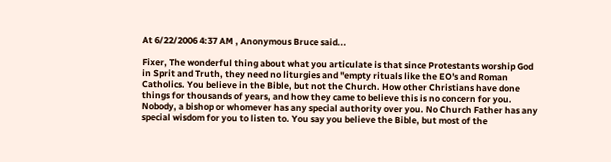At 6/22/2006 4:37 AM , Anonymous Bruce said...

Fixer, The wonderful thing about what you articulate is that since Protestants worship God in Sprit and Truth, they need no liturgies and "empty rituals like the EO's and Roman Catholics. You believe in the Bible, but not the Church. How other Christians have done things for thousands of years, and how they came to believe this is no concern for you. Nobody, a bishop or whomever has any special authority over you. No Church Father has any special wisdom for you to listen to. You say you believe the Bible, but most of the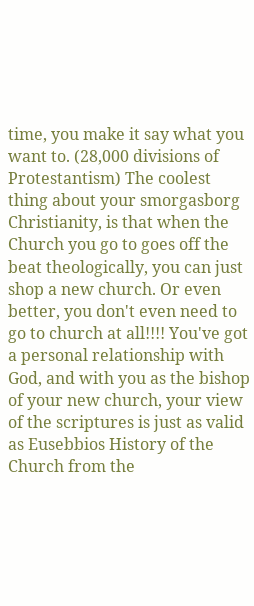time, you make it say what you want to. (28,000 divisions of Protestantism) The coolest thing about your smorgasborg Christianity, is that when the Church you go to goes off the beat theologically, you can just shop a new church. Or even better, you don't even need to go to church at all!!!! You've got a personal relationship with God, and with you as the bishop of your new church, your view of the scriptures is just as valid as Eusebbios History of the Church from the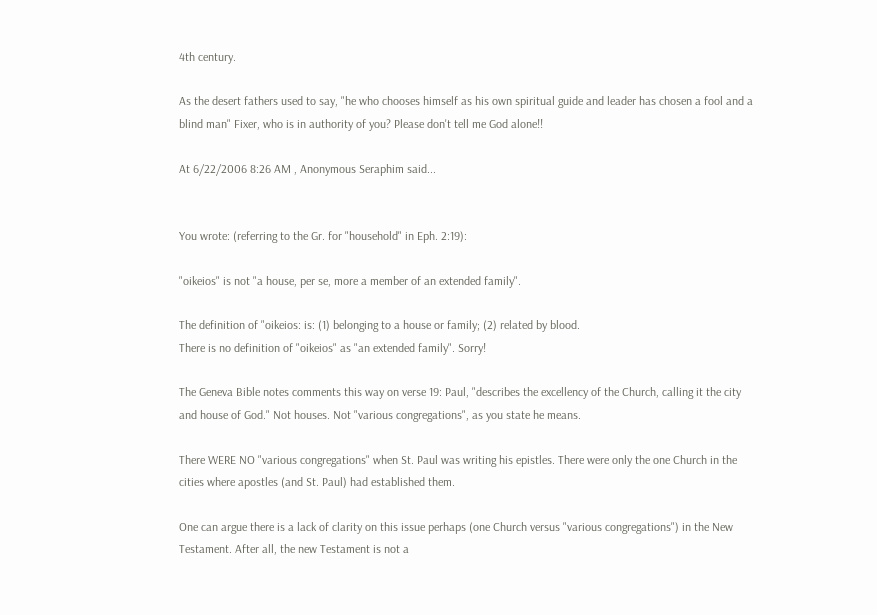4th century.

As the desert fathers used to say, "he who chooses himself as his own spiritual guide and leader has chosen a fool and a blind man" Fixer, who is in authority of you? Please don't tell me God alone!!

At 6/22/2006 8:26 AM , Anonymous Seraphim said...


You wrote: (referring to the Gr. for "household" in Eph. 2:19):

"oikeios" is not "a house, per se, more a member of an extended family".

The definition of "oikeios: is: (1) belonging to a house or family; (2) related by blood.
There is no definition of "oikeios" as "an extended family". Sorry!

The Geneva Bible notes comments this way on verse 19: Paul, "describes the excellency of the Church, calling it the city and house of God." Not houses. Not "various congregations", as you state he means.

There WERE NO "various congregations" when St. Paul was writing his epistles. There were only the one Church in the cities where apostles (and St. Paul) had established them.

One can argue there is a lack of clarity on this issue perhaps (one Church versus "various congregations") in the New Testament. After all, the new Testament is not a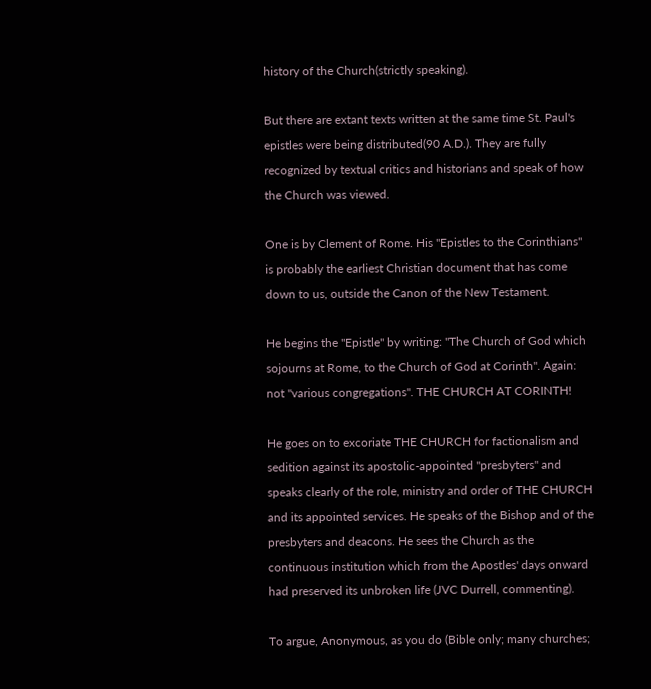history of the Church(strictly speaking).

But there are extant texts written at the same time St. Paul's epistles were being distributed(90 A.D.). They are fully recognized by textual critics and historians and speak of how the Church was viewed.

One is by Clement of Rome. His "Epistles to the Corinthians" is probably the earliest Christian document that has come down to us, outside the Canon of the New Testament.

He begins the "Epistle" by writing: "The Church of God which sojourns at Rome, to the Church of God at Corinth". Again: not "various congregations". THE CHURCH AT CORINTH!

He goes on to excoriate THE CHURCH for factionalism and sedition against its apostolic-appointed "presbyters" and speaks clearly of the role, ministry and order of THE CHURCH and its appointed services. He speaks of the Bishop and of the presbyters and deacons. He sees the Church as the continuous institution which from the Apostles' days onward had preserved its unbroken life (JVC Durrell, commenting).

To argue, Anonymous, as you do (Bible only; many churches;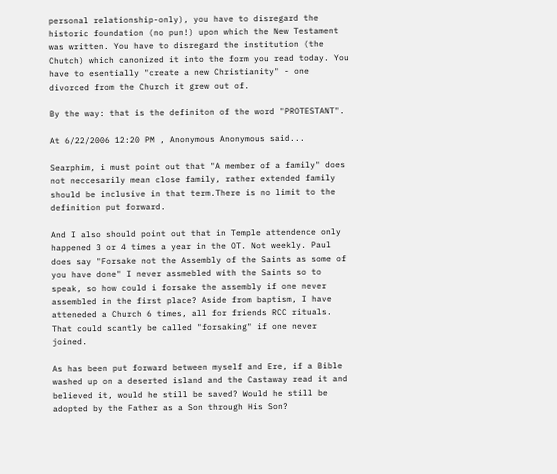personal relationship-only), you have to disregard the historic foundation (no pun!) upon which the New Testament was written. You have to disregard the institution (the Chutch) which canonized it into the form you read today. You have to esentially "create a new Christianity" - one divorced from the Church it grew out of.

By the way: that is the definiton of the word "PROTESTANT".

At 6/22/2006 12:20 PM , Anonymous Anonymous said...

Searphim, i must point out that "A member of a family" does not neccesarily mean close family, rather extended family should be inclusive in that term.There is no limit to the definition put forward.

And I also should point out that in Temple attendence only happened 3 or 4 times a year in the OT. Not weekly. Paul does say "Forsake not the Assembly of the Saints as some of you have done" I never assmebled with the Saints so to speak, so how could i forsake the assembly if one never assembled in the first place? Aside from baptism, I have atteneded a Church 6 times, all for friends RCC rituals. That could scantly be called "forsaking" if one never joined.

As has been put forward between myself and Ere, if a Bible washed up on a deserted island and the Castaway read it and believed it, would he still be saved? Would he still be adopted by the Father as a Son through His Son?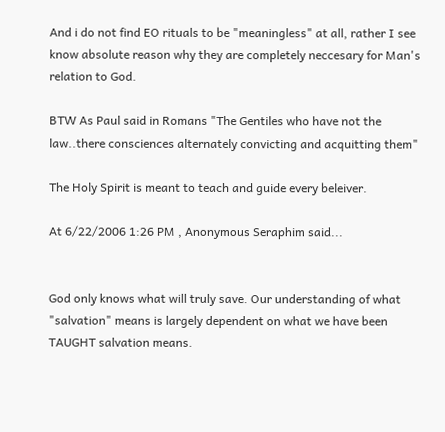And i do not find EO rituals to be "meaningless" at all, rather I see know absolute reason why they are completely neccesary for Man's relation to God.

BTW As Paul said in Romans "The Gentiles who have not the law..there consciences alternately convicting and acquitting them"

The Holy Spirit is meant to teach and guide every beleiver.

At 6/22/2006 1:26 PM , Anonymous Seraphim said...


God only knows what will truly save. Our understanding of what "salvation" means is largely dependent on what we have been TAUGHT salvation means.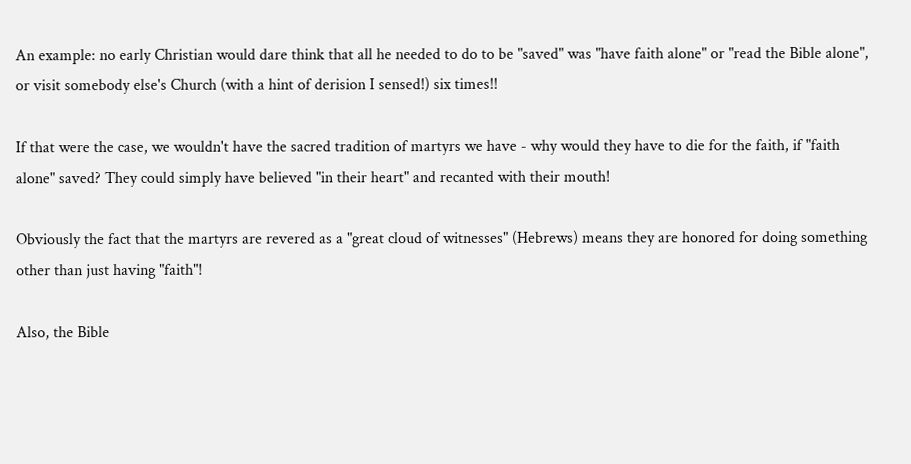An example: no early Christian would dare think that all he needed to do to be "saved" was "have faith alone" or "read the Bible alone", or visit somebody else's Church (with a hint of derision I sensed!) six times!!

If that were the case, we wouldn't have the sacred tradition of martyrs we have - why would they have to die for the faith, if "faith alone" saved? They could simply have believed "in their heart" and recanted with their mouth!

Obviously the fact that the martyrs are revered as a "great cloud of witnesses" (Hebrews) means they are honored for doing something other than just having "faith"!

Also, the Bible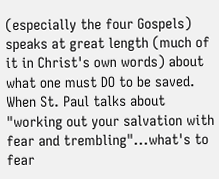(especially the four Gospels) speaks at great length (much of it in Christ's own words) about what one must DO to be saved. When St. Paul talks about "working out your salvation with fear and trembling"...what's to fear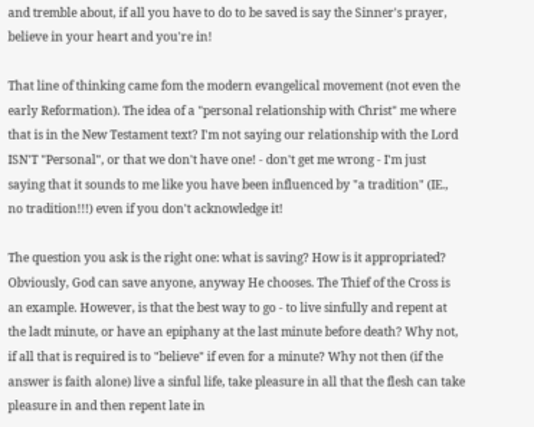and tremble about, if all you have to do to be saved is say the Sinner's prayer, believe in your heart and you're in!

That line of thinking came fom the modern evangelical movement (not even the early Reformation). The idea of a "personal relationship with Christ" me where that is in the New Testament text? I'm not saying our relationship with the Lord ISN'T "Personal", or that we don't have one! - don't get me wrong - I'm just saying that it sounds to me like you have been influenced by "a tradition" (IE., no tradition!!!) even if you don't acknowledge it!

The question you ask is the right one: what is saving? How is it appropriated? Obviously, God can save anyone, anyway He chooses. The Thief of the Cross is an example. However, is that the best way to go - to live sinfully and repent at the ladt minute, or have an epiphany at the last minute before death? Why not, if all that is required is to "believe" if even for a minute? Why not then (if the answer is faith alone) live a sinful life, take pleasure in all that the flesh can take pleasure in and then repent late in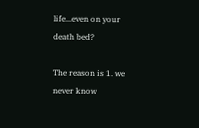life...even on your death bed?

The reason is 1. we never know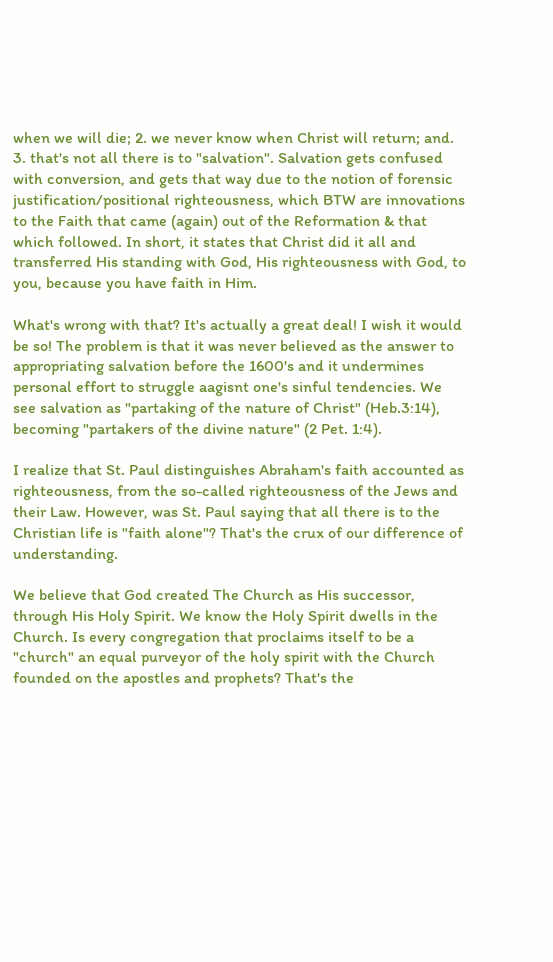when we will die; 2. we never know when Christ will return; and. 3. that's not all there is to "salvation". Salvation gets confused with conversion, and gets that way due to the notion of forensic justification/positional righteousness, which BTW are innovations to the Faith that came (again) out of the Reformation & that which followed. In short, it states that Christ did it all and transferred His standing with God, His righteousness with God, to you, because you have faith in Him.

What's wrong with that? It's actually a great deal! I wish it would be so! The problem is that it was never believed as the answer to appropriating salvation before the 1600's and it undermines personal effort to struggle aagisnt one's sinful tendencies. We see salvation as "partaking of the nature of Christ" (Heb.3:14), becoming "partakers of the divine nature" (2 Pet. 1:4).

I realize that St. Paul distinguishes Abraham's faith accounted as righteousness, from the so-called righteousness of the Jews and their Law. However, was St. Paul saying that all there is to the Christian life is "faith alone"? That's the crux of our difference of understanding.

We believe that God created The Church as His successor, through His Holy Spirit. We know the Holy Spirit dwells in the Church. Is every congregation that proclaims itself to be a "church" an equal purveyor of the holy spirit with the Church founded on the apostles and prophets? That's the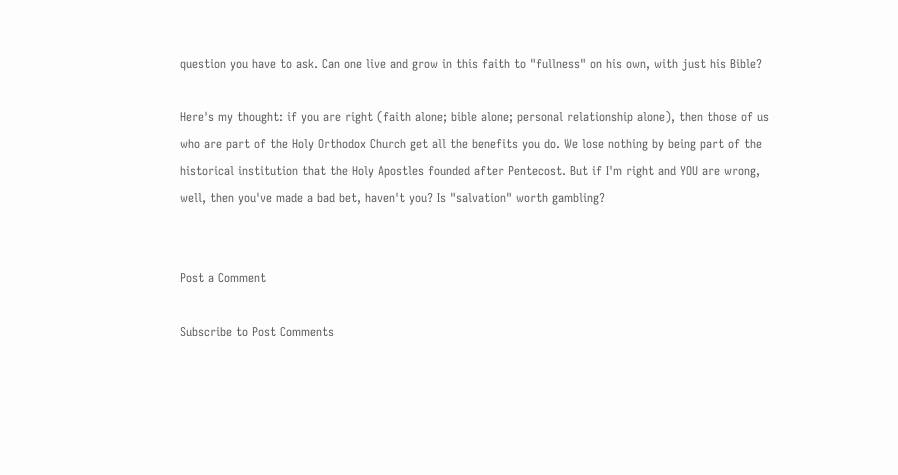question you have to ask. Can one live and grow in this faith to "fullness" on his own, with just his Bible?

Here's my thought: if you are right (faith alone; bible alone; personal relationship alone), then those of us who are part of the Holy Orthodox Church get all the benefits you do. We lose nothing by being part of the historical institution that the Holy Apostles founded after Pentecost. But if I'm right and YOU are wrong, well, then you've made a bad bet, haven't you? Is "salvation" worth gambling?


Post a Comment

Subscribe to Post Comments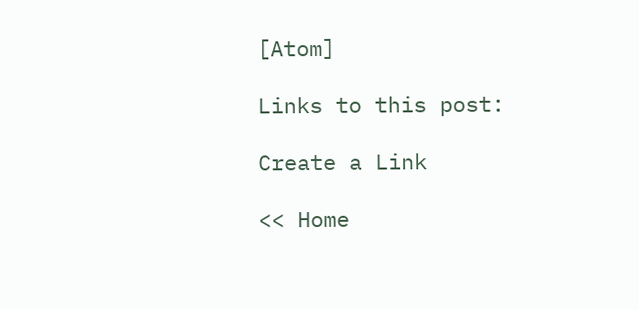[Atom]

Links to this post:

Create a Link

<< Home